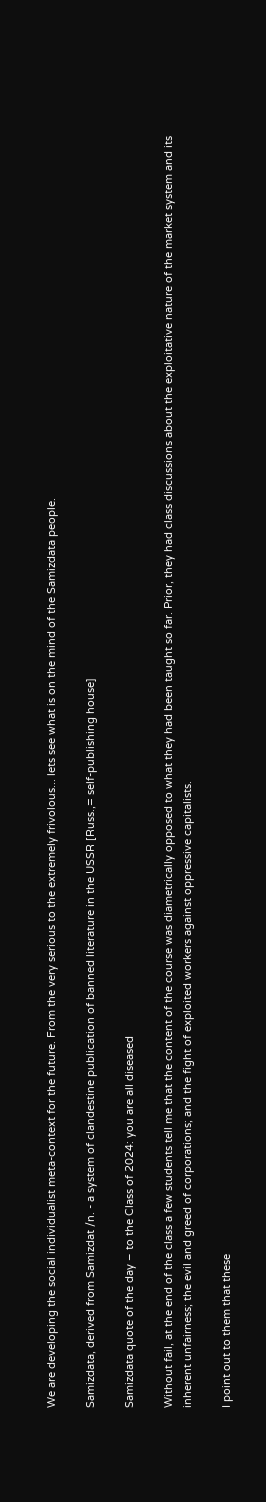We are developing the social individualist meta-context for the future. From the very serious to the extremely frivolous... lets see what is on the mind of the Samizdata people.

Samizdata, derived from Samizdat /n. - a system of clandestine publication of banned literature in the USSR [Russ.,= self-publishing house]

Samizdata quote of the day – to the Class of 2024: you are all diseased

Without fail, at the end of the class a few students tell me that the content of the course was diametrically opposed to what they had been taught so far. Prior, they had class discussions about the exploitative nature of the market system and its inherent unfairness; the evil and greed of corporations; and the fight of exploited workers against oppressive capitalists.

I point out to them that these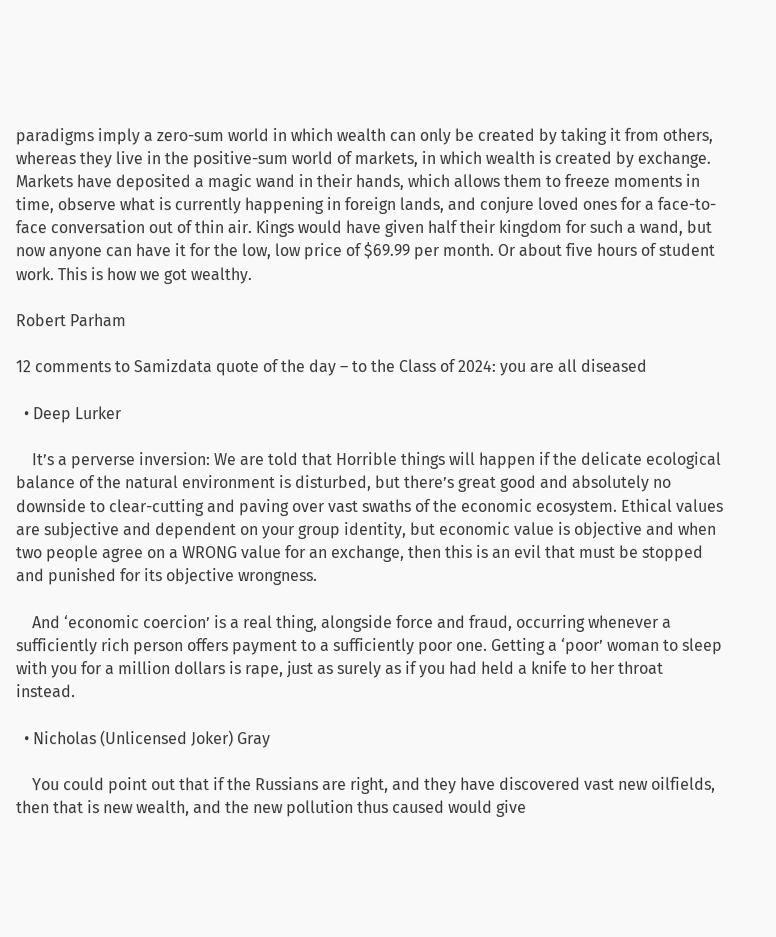paradigms imply a zero-sum world in which wealth can only be created by taking it from others, whereas they live in the positive-sum world of markets, in which wealth is created by exchange. Markets have deposited a magic wand in their hands, which allows them to freeze moments in time, observe what is currently happening in foreign lands, and conjure loved ones for a face-to-face conversation out of thin air. Kings would have given half their kingdom for such a wand, but now anyone can have it for the low, low price of $69.99 per month. Or about five hours of student work. This is how we got wealthy.

Robert Parham

12 comments to Samizdata quote of the day – to the Class of 2024: you are all diseased

  • Deep Lurker

    It’s a perverse inversion: We are told that Horrible things will happen if the delicate ecological balance of the natural environment is disturbed, but there’s great good and absolutely no downside to clear-cutting and paving over vast swaths of the economic ecosystem. Ethical values are subjective and dependent on your group identity, but economic value is objective and when two people agree on a WRONG value for an exchange, then this is an evil that must be stopped and punished for its objective wrongness.

    And ‘economic coercion’ is a real thing, alongside force and fraud, occurring whenever a sufficiently rich person offers payment to a sufficiently poor one. Getting a ‘poor’ woman to sleep with you for a million dollars is rape, just as surely as if you had held a knife to her throat instead.

  • Nicholas (Unlicensed Joker) Gray

    You could point out that if the Russians are right, and they have discovered vast new oilfields, then that is new wealth, and the new pollution thus caused would give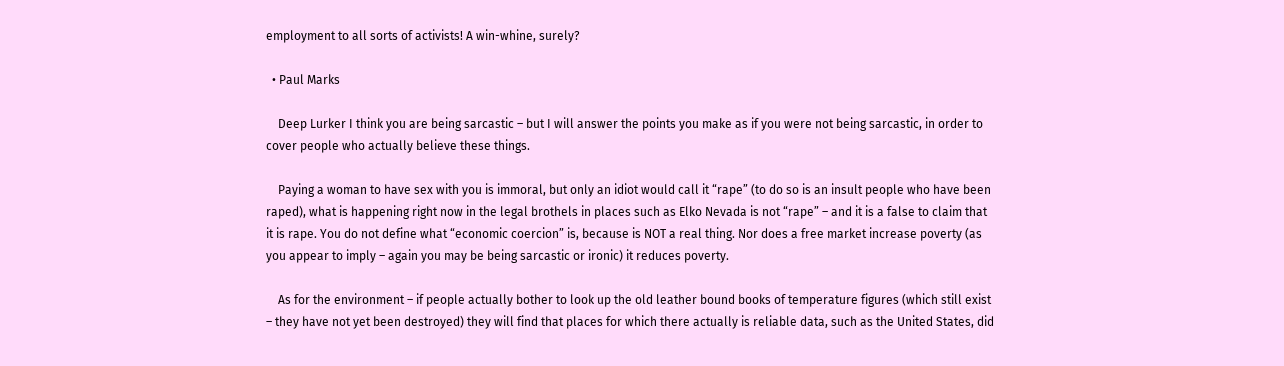employment to all sorts of activists! A win-whine, surely?

  • Paul Marks

    Deep Lurker I think you are being sarcastic – but I will answer the points you make as if you were not being sarcastic, in order to cover people who actually believe these things.

    Paying a woman to have sex with you is immoral, but only an idiot would call it “rape” (to do so is an insult people who have been raped), what is happening right now in the legal brothels in places such as Elko Nevada is not “rape” – and it is a false to claim that it is rape. You do not define what “economic coercion” is, because is NOT a real thing. Nor does a free market increase poverty (as you appear to imply – again you may be being sarcastic or ironic) it reduces poverty.

    As for the environment – if people actually bother to look up the old leather bound books of temperature figures (which still exist – they have not yet been destroyed) they will find that places for which there actually is reliable data, such as the United States, did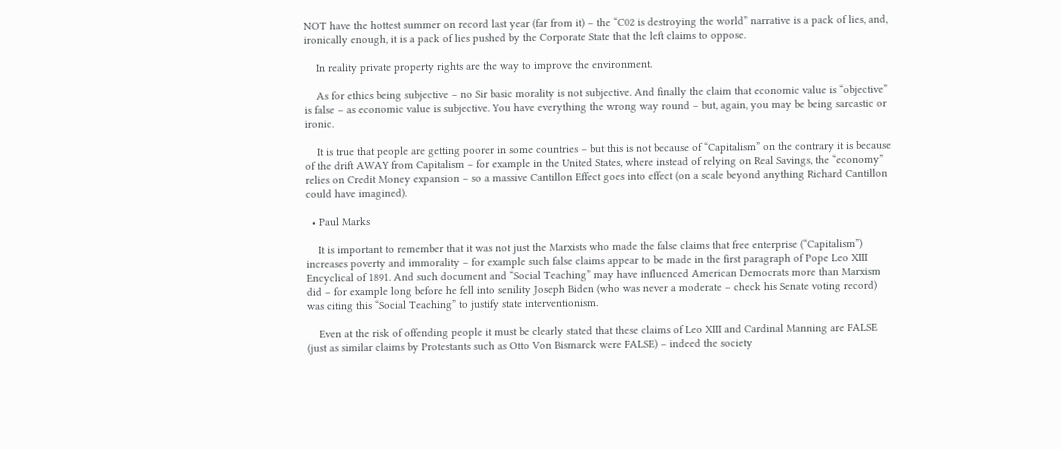NOT have the hottest summer on record last year (far from it) – the “C02 is destroying the world” narrative is a pack of lies, and, ironically enough, it is a pack of lies pushed by the Corporate State that the left claims to oppose.

    In reality private property rights are the way to improve the environment.

    As for ethics being subjective – no Sir basic morality is not subjective. And finally the claim that economic value is “objective” is false – as economic value is subjective. You have everything the wrong way round – but, again, you may be being sarcastic or ironic.

    It is true that people are getting poorer in some countries – but this is not because of “Capitalism” on the contrary it is because of the drift AWAY from Capitalism – for example in the United States, where instead of relying on Real Savings, the “economy” relies on Credit Money expansion – so a massive Cantillon Effect goes into effect (on a scale beyond anything Richard Cantillon could have imagined).

  • Paul Marks

    It is important to remember that it was not just the Marxists who made the false claims that free enterprise (“Capitalism”) increases poverty and immorality – for example such false claims appear to be made in the first paragraph of Pope Leo XIII Encyclical of 1891. And such document and “Social Teaching” may have influenced American Democrats more than Marxism did – for example long before he fell into senility Joseph Biden (who was never a moderate – check his Senate voting record) was citing this “Social Teaching” to justify state interventionism.

    Even at the risk of offending people it must be clearly stated that these claims of Leo XIII and Cardinal Manning are FALSE (just as similar claims by Protestants such as Otto Von Bismarck were FALSE) – indeed the society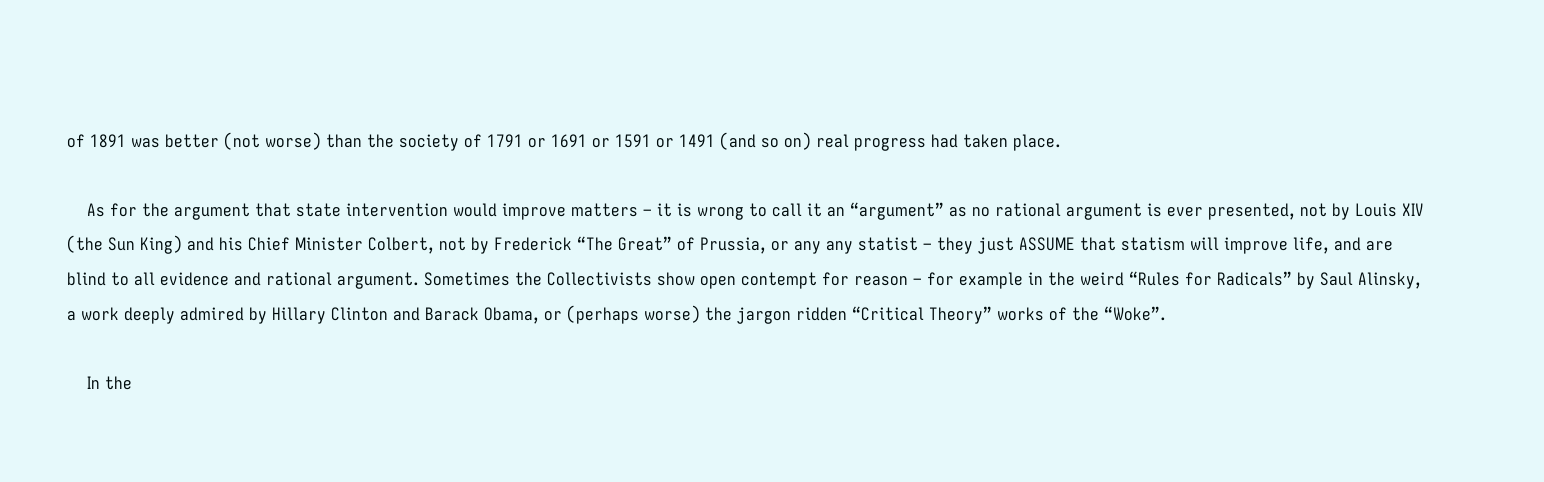of 1891 was better (not worse) than the society of 1791 or 1691 or 1591 or 1491 (and so on) real progress had taken place.

    As for the argument that state intervention would improve matters – it is wrong to call it an “argument” as no rational argument is ever presented, not by Louis XIV (the Sun King) and his Chief Minister Colbert, not by Frederick “The Great” of Prussia, or any any statist – they just ASSUME that statism will improve life, and are blind to all evidence and rational argument. Sometimes the Collectivists show open contempt for reason – for example in the weird “Rules for Radicals” by Saul Alinsky, a work deeply admired by Hillary Clinton and Barack Obama, or (perhaps worse) the jargon ridden “Critical Theory” works of the “Woke”.

    In the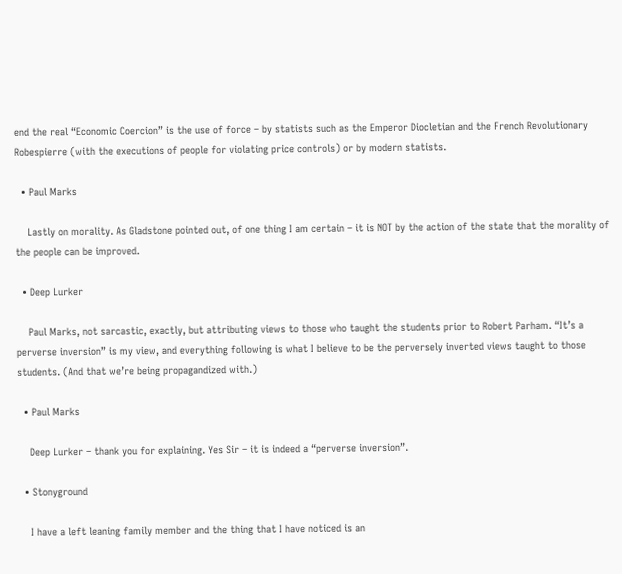end the real “Economic Coercion” is the use of force – by statists such as the Emperor Diocletian and the French Revolutionary Robespierre (with the executions of people for violating price controls) or by modern statists.

  • Paul Marks

    Lastly on morality. As Gladstone pointed out, of one thing I am certain – it is NOT by the action of the state that the morality of the people can be improved.

  • Deep Lurker

    Paul Marks, not sarcastic, exactly, but attributing views to those who taught the students prior to Robert Parham. “It’s a perverse inversion” is my view, and everything following is what I believe to be the perversely inverted views taught to those students. (And that we’re being propagandized with.)

  • Paul Marks

    Deep Lurker – thank you for explaining. Yes Sir – it is indeed a “perverse inversion”.

  • Stonyground

    I have a left leaning family member and the thing that I have noticed is an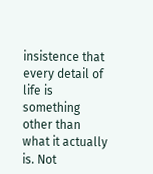insistence that every detail of life is something other than what it actually is. Not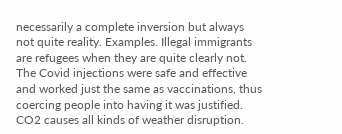necessarily a complete inversion but always not quite reality. Examples. Illegal immigrants are refugees when they are quite clearly not. The Covid injections were safe and effective and worked just the same as vaccinations, thus coercing people into having it was justified. CO2 causes all kinds of weather disruption.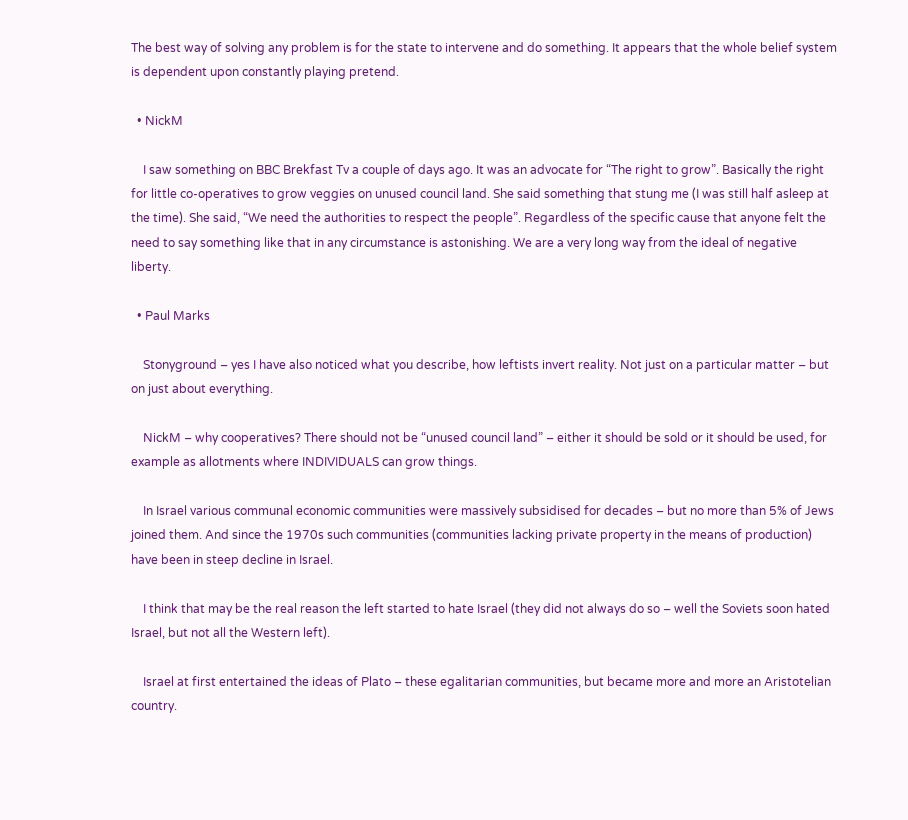The best way of solving any problem is for the state to intervene and do something. It appears that the whole belief system is dependent upon constantly playing pretend.

  • NickM

    I saw something on BBC Brekfast Tv a couple of days ago. It was an advocate for “The right to grow”. Basically the right for little co-operatives to grow veggies on unused council land. She said something that stung me (I was still half asleep at the time). She said, “We need the authorities to respect the people”. Regardless of the specific cause that anyone felt the need to say something like that in any circumstance is astonishing. We are a very long way from the ideal of negative liberty.

  • Paul Marks

    Stonyground – yes I have also noticed what you describe, how leftists invert reality. Not just on a particular matter – but on just about everything.

    NickM – why cooperatives? There should not be “unused council land” – either it should be sold or it should be used, for example as allotments where INDIVIDUALS can grow things.

    In Israel various communal economic communities were massively subsidised for decades – but no more than 5% of Jews joined them. And since the 1970s such communities (communities lacking private property in the means of production) have been in steep decline in Israel.

    I think that may be the real reason the left started to hate Israel (they did not always do so – well the Soviets soon hated Israel, but not all the Western left).

    Israel at first entertained the ideas of Plato – these egalitarian communities, but became more and more an Aristotelian country.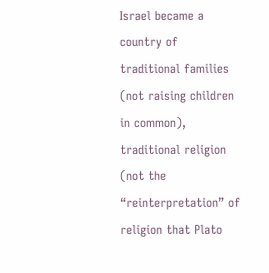Israel became a country of traditional families (not raising children in common), traditional religion (not the “reinterpretation” of religion that Plato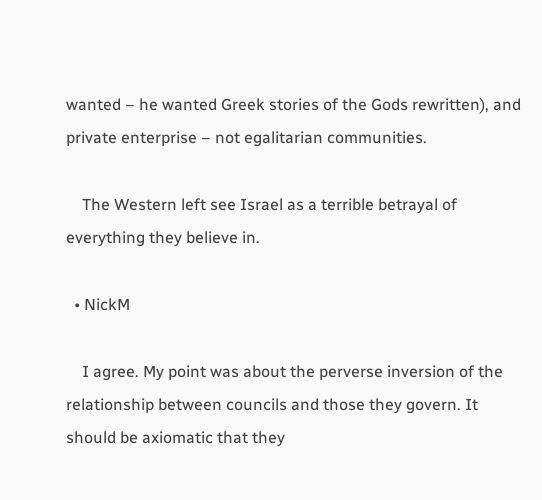wanted – he wanted Greek stories of the Gods rewritten), and private enterprise – not egalitarian communities.

    The Western left see Israel as a terrible betrayal of everything they believe in.

  • NickM

    I agree. My point was about the perverse inversion of the relationship between councils and those they govern. It should be axiomatic that they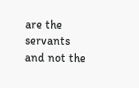are the servants and not the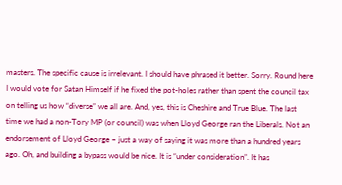masters. The specific cause is irrelevant. I should have phrased it better. Sorry. Round here I would vote for Satan Himself if he fixed the pot-holes rather than spent the council tax on telling us how “diverse” we all are. And, yes, this is Cheshire and True Blue. The last time we had a non-Tory MP (or council) was when Lloyd George ran the Liberals. Not an endorsement of Lloyd George – just a way of saying it was more than a hundred years ago. Oh, and building a bypass would be nice. It is “under consideration”. It has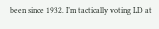been since 1932. I’m tactically voting LD at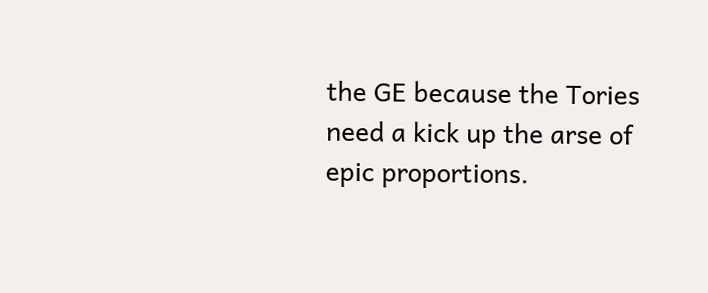the GE because the Tories need a kick up the arse of epic proportions.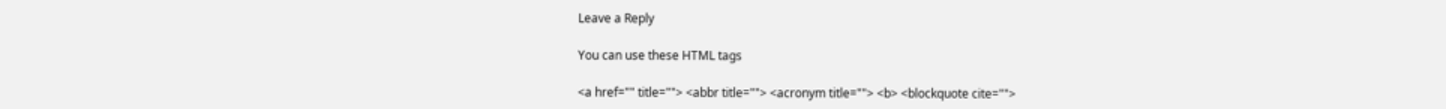Leave a Reply

You can use these HTML tags

<a href="" title=""> <abbr title=""> <acronym title=""> <b> <blockquote cite="">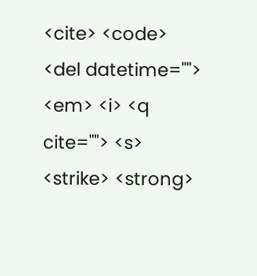<cite> <code> <del datetime=""> <em> <i> <q cite=""> <s> <strike> <strong>